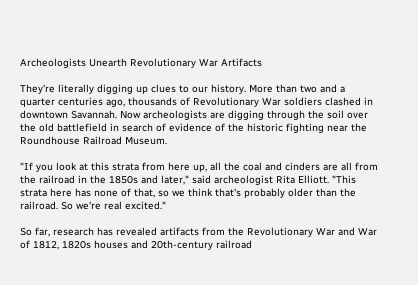Archeologists Unearth Revolutionary War Artifacts

They're literally digging up clues to our history. More than two and a quarter centuries ago, thousands of Revolutionary War soldiers clashed in downtown Savannah. Now archeologists are digging through the soil over the old battlefield in search of evidence of the historic fighting near the Roundhouse Railroad Museum.

"If you look at this strata from here up, all the coal and cinders are all from the railroad in the 1850s and later," said archeologist Rita Elliott. "This strata here has none of that, so we think that's probably older than the railroad. So we're real excited."

So far, research has revealed artifacts from the Revolutionary War and War of 1812, 1820s houses and 20th-century railroad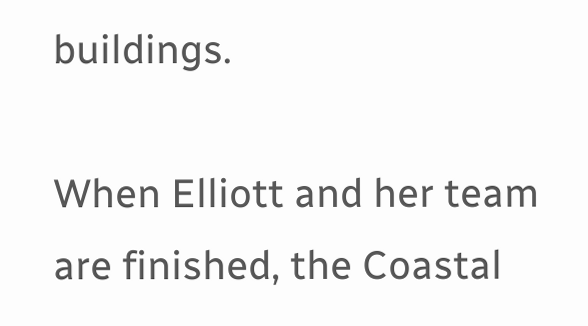buildings.

When Elliott and her team are finished, the Coastal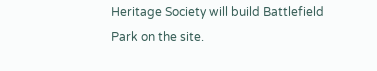Heritage Society will build Battlefield Park on the site.